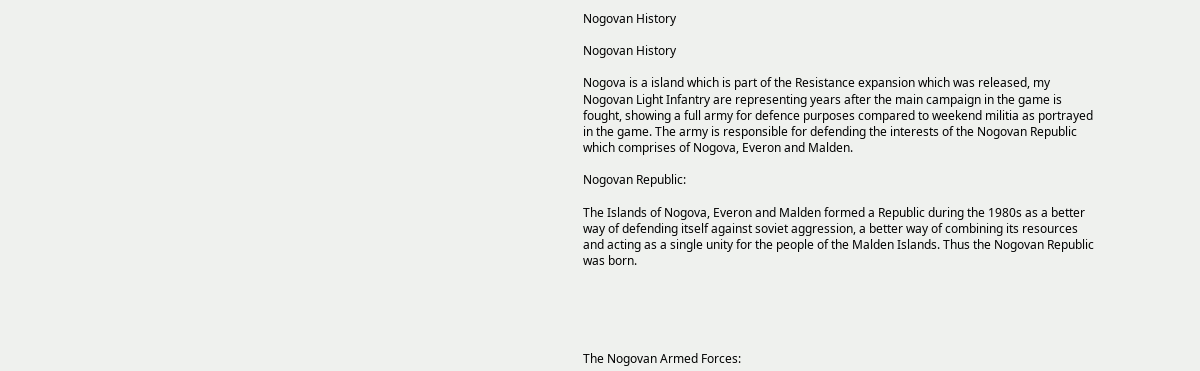Nogovan History

Nogovan History

Nogova is a island which is part of the Resistance expansion which was released, my Nogovan Light Infantry are representing years after the main campaign in the game is fought, showing a full army for defence purposes compared to weekend militia as portrayed in the game. The army is responsible for defending the interests of the Nogovan Republic which comprises of Nogova, Everon and Malden.

Nogovan Republic:

The Islands of Nogova, Everon and Malden formed a Republic during the 1980s as a better way of defending itself against soviet aggression, a better way of combining its resources and acting as a single unity for the people of the Malden Islands. Thus the Nogovan Republic was born.





The Nogovan Armed Forces: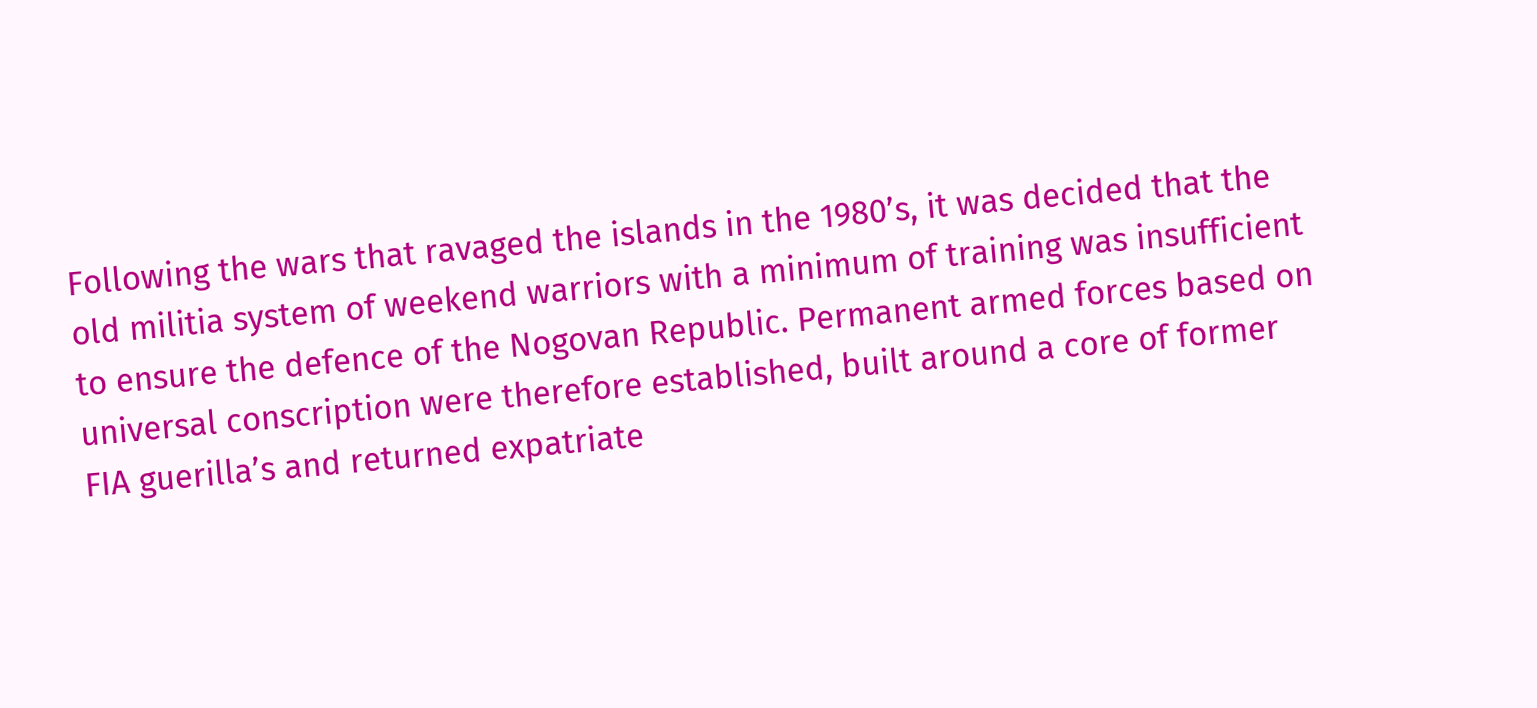Following the wars that ravaged the islands in the 1980’s, it was decided that the old militia system of weekend warriors with a minimum of training was insufficient to ensure the defence of the Nogovan Republic. Permanent armed forces based on universal conscription were therefore established, built around a core of former FIA guerilla’s and returned expatriate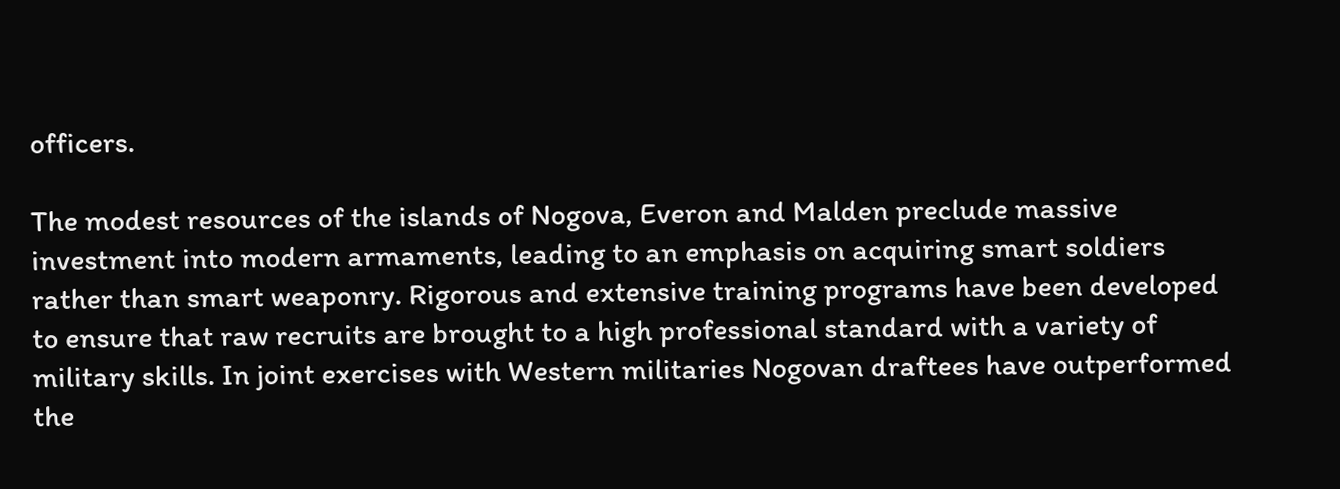officers.

The modest resources of the islands of Nogova, Everon and Malden preclude massive investment into modern armaments, leading to an emphasis on acquiring smart soldiers rather than smart weaponry. Rigorous and extensive training programs have been developed to ensure that raw recruits are brought to a high professional standard with a variety of military skills. In joint exercises with Western militaries Nogovan draftees have outperformed the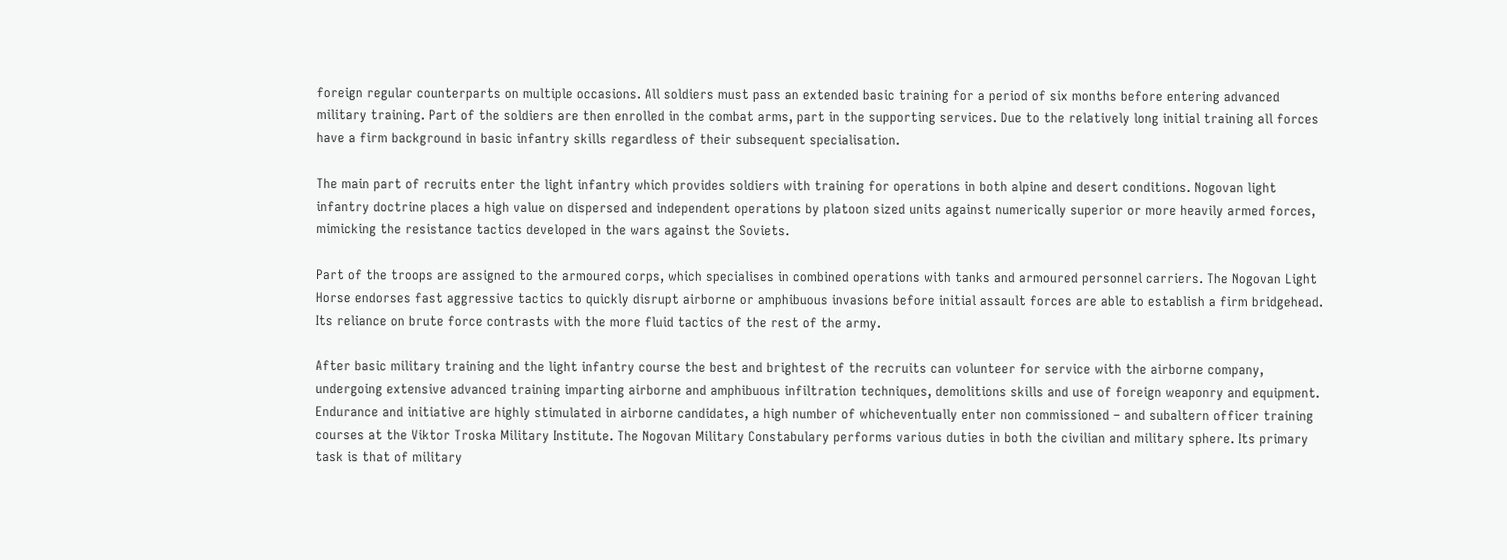foreign regular counterparts on multiple occasions. All soldiers must pass an extended basic training for a period of six months before entering advanced military training. Part of the soldiers are then enrolled in the combat arms, part in the supporting services. Due to the relatively long initial training all forces have a firm background in basic infantry skills regardless of their subsequent specialisation.

The main part of recruits enter the light infantry which provides soldiers with training for operations in both alpine and desert conditions. Nogovan light infantry doctrine places a high value on dispersed and independent operations by platoon sized units against numerically superior or more heavily armed forces, mimicking the resistance tactics developed in the wars against the Soviets.

Part of the troops are assigned to the armoured corps, which specialises in combined operations with tanks and armoured personnel carriers. The Nogovan Light Horse endorses fast aggressive tactics to quickly disrupt airborne or amphibuous invasions before initial assault forces are able to establish a firm bridgehead. Its reliance on brute force contrasts with the more fluid tactics of the rest of the army.

After basic military training and the light infantry course the best and brightest of the recruits can volunteer for service with the airborne company, undergoing extensive advanced training imparting airborne and amphibuous infiltration techniques, demolitions skills and use of foreign weaponry and equipment. Endurance and initiative are highly stimulated in airborne candidates, a high number of whicheventually enter non commissioned – and subaltern officer training courses at the Viktor Troska Military Institute. The Nogovan Military Constabulary performs various duties in both the civilian and military sphere. Its primary task is that of military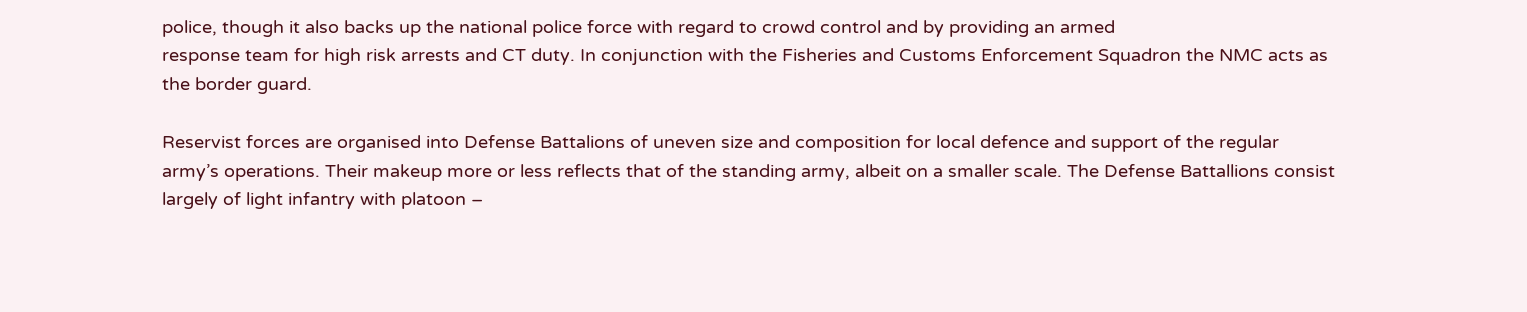police, though it also backs up the national police force with regard to crowd control and by providing an armed
response team for high risk arrests and CT duty. In conjunction with the Fisheries and Customs Enforcement Squadron the NMC acts as the border guard.

Reservist forces are organised into Defense Battalions of uneven size and composition for local defence and support of the regular army’s operations. Their makeup more or less reflects that of the standing army, albeit on a smaller scale. The Defense Battallions consist largely of light infantry with platoon –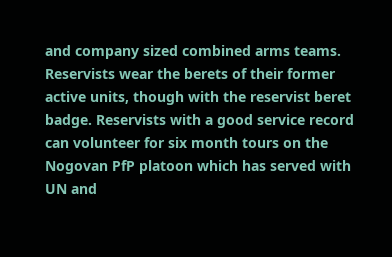and company sized combined arms teams. Reservists wear the berets of their former active units, though with the reservist beret badge. Reservists with a good service record can volunteer for six month tours on the Nogovan PfP platoon which has served with UN and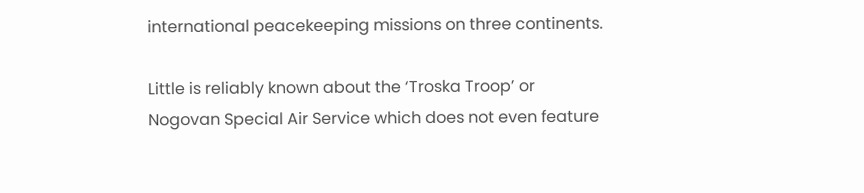international peacekeeping missions on three continents.

Little is reliably known about the ‘Troska Troop’ or Nogovan Special Air Service which does not even feature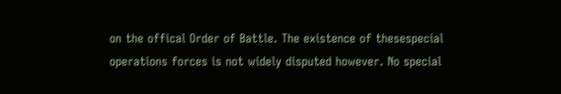on the offical Order of Battle. The existence of thesespecial operations forces is not widely disputed however. No special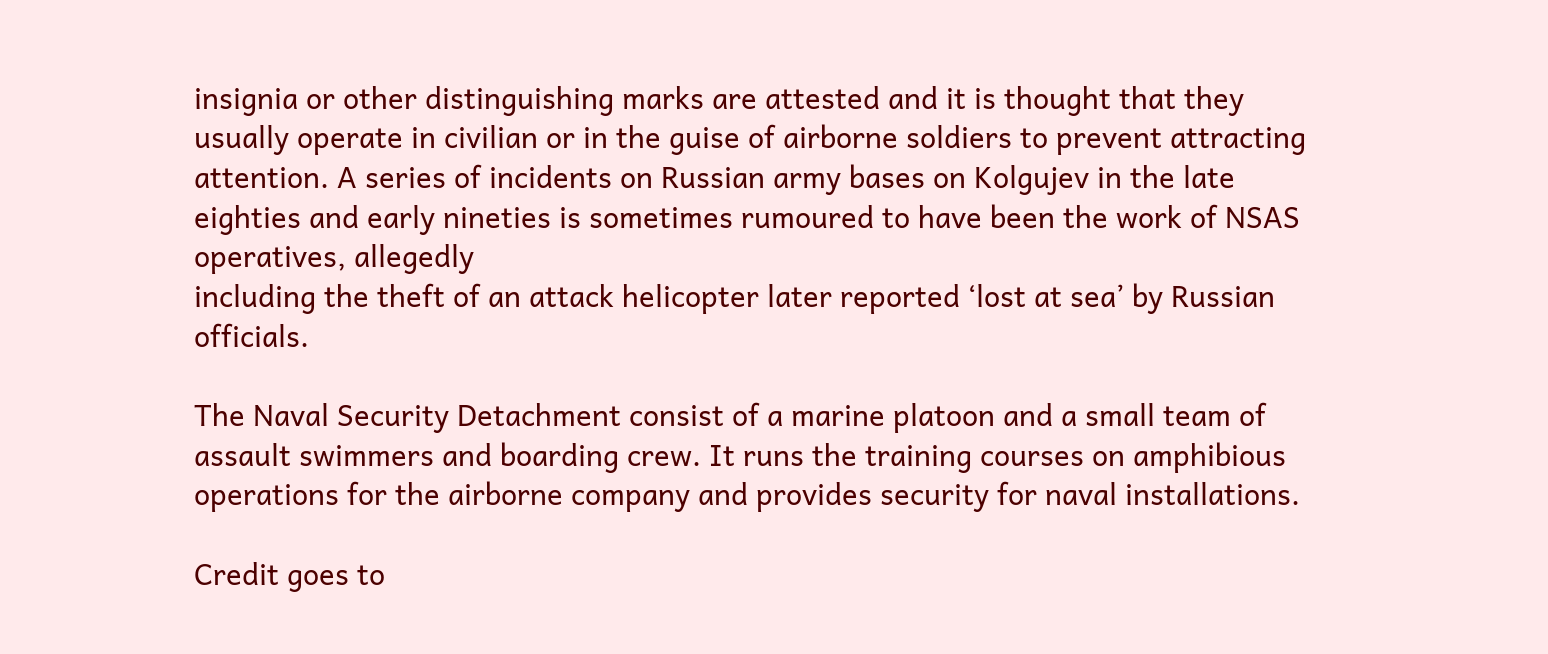insignia or other distinguishing marks are attested and it is thought that they usually operate in civilian or in the guise of airborne soldiers to prevent attracting attention. A series of incidents on Russian army bases on Kolgujev in the late eighties and early nineties is sometimes rumoured to have been the work of NSAS operatives, allegedly
including the theft of an attack helicopter later reported ‘lost at sea’ by Russian officials.

The Naval Security Detachment consist of a marine platoon and a small team of assault swimmers and boarding crew. It runs the training courses on amphibious operations for the airborne company and provides security for naval installations.

Credit goes to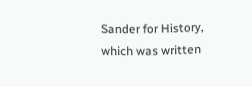Sander for History, which was written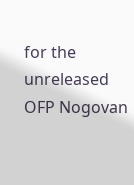for the unreleased OFP Nogovan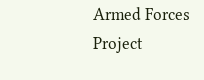Armed Forces Project